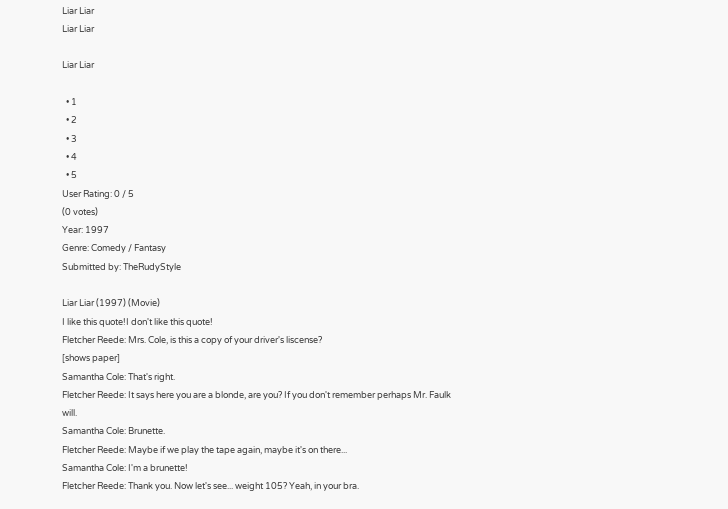Liar Liar
Liar Liar

Liar Liar

  • 1
  • 2
  • 3
  • 4
  • 5
User Rating: 0 / 5
(0 votes)
Year: 1997
Genre: Comedy / Fantasy
Submitted by: TheRudyStyle

Liar Liar (1997) (Movie)
I like this quote!I don't like this quote!
Fletcher Reede: Mrs. Cole, is this a copy of your driver's liscense?
[shows paper]
Samantha Cole: That's right.
Fletcher Reede: It says here you are a blonde, are you? If you don't remember perhaps Mr. Faulk will.
Samantha Cole: Brunette.
Fletcher Reede: Maybe if we play the tape again, maybe it's on there...
Samantha Cole: I'm a brunette!
Fletcher Reede: Thank you. Now let's see... weight 105? Yeah, in your bra.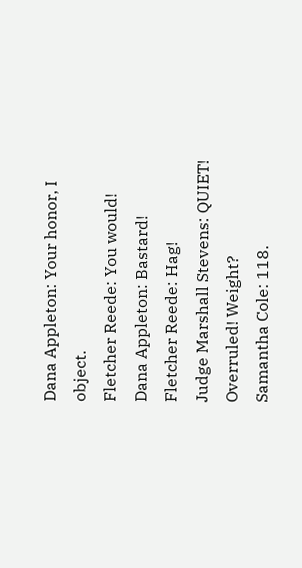Dana Appleton: Your honor, I object.
Fletcher Reede: You would!
Dana Appleton: Bastard!
Fletcher Reede: Hag!
Judge Marshall Stevens: QUIET! Overruled! Weight?
Samantha Cole: 118.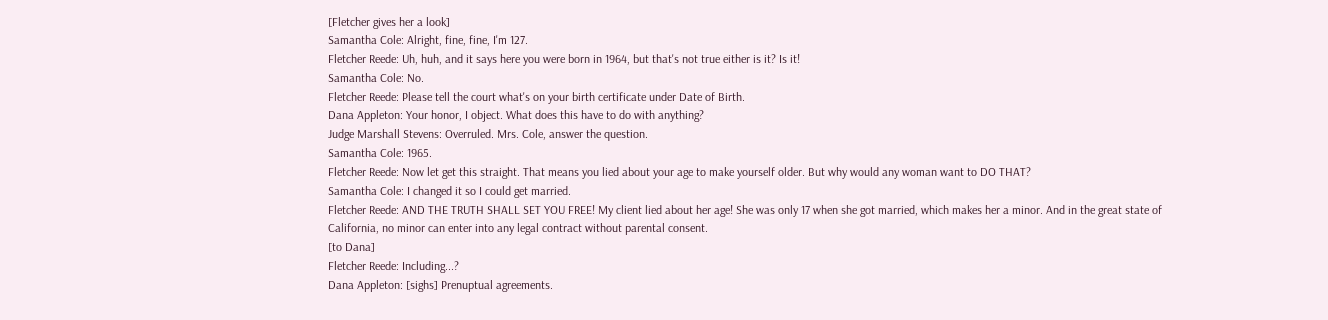[Fletcher gives her a look]
Samantha Cole: Alright, fine, fine, I'm 127.
Fletcher Reede: Uh, huh, and it says here you were born in 1964, but that's not true either is it? Is it!
Samantha Cole: No.
Fletcher Reede: Please tell the court what's on your birth certificate under Date of Birth.
Dana Appleton: Your honor, I object. What does this have to do with anything?
Judge Marshall Stevens: Overruled. Mrs. Cole, answer the question.
Samantha Cole: 1965.
Fletcher Reede: Now let get this straight. That means you lied about your age to make yourself older. But why would any woman want to DO THAT?
Samantha Cole: I changed it so I could get married.
Fletcher Reede: AND THE TRUTH SHALL SET YOU FREE! My client lied about her age! She was only 17 when she got married, which makes her a minor. And in the great state of California, no minor can enter into any legal contract without parental consent.
[to Dana]
Fletcher Reede: Including...?
Dana Appleton: [sighs] Prenuptual agreements.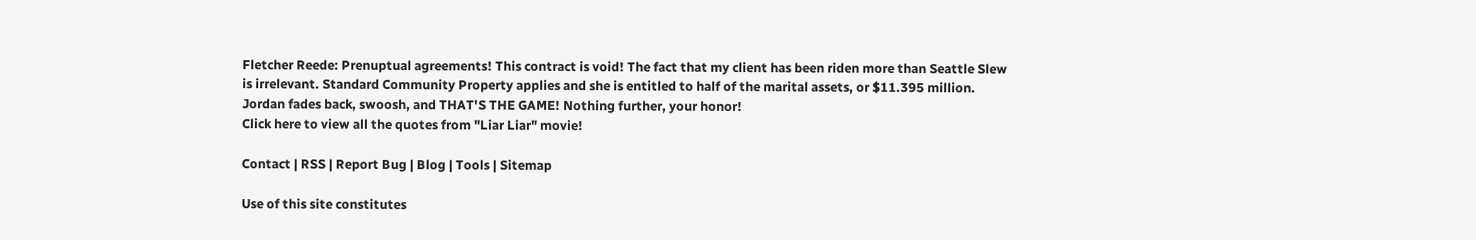Fletcher Reede: Prenuptual agreements! This contract is void! The fact that my client has been riden more than Seattle Slew is irrelevant. Standard Community Property applies and she is entitled to half of the marital assets, or $11.395 million. Jordan fades back, swoosh, and THAT'S THE GAME! Nothing further, your honor!
Click here to view all the quotes from "Liar Liar" movie!

Contact | RSS | Report Bug | Blog | Tools | Sitemap

Use of this site constitutes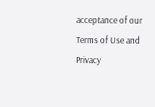acceptance of our Terms of Use and Privacy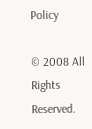Policy

© 2008 All Rights Reserved.